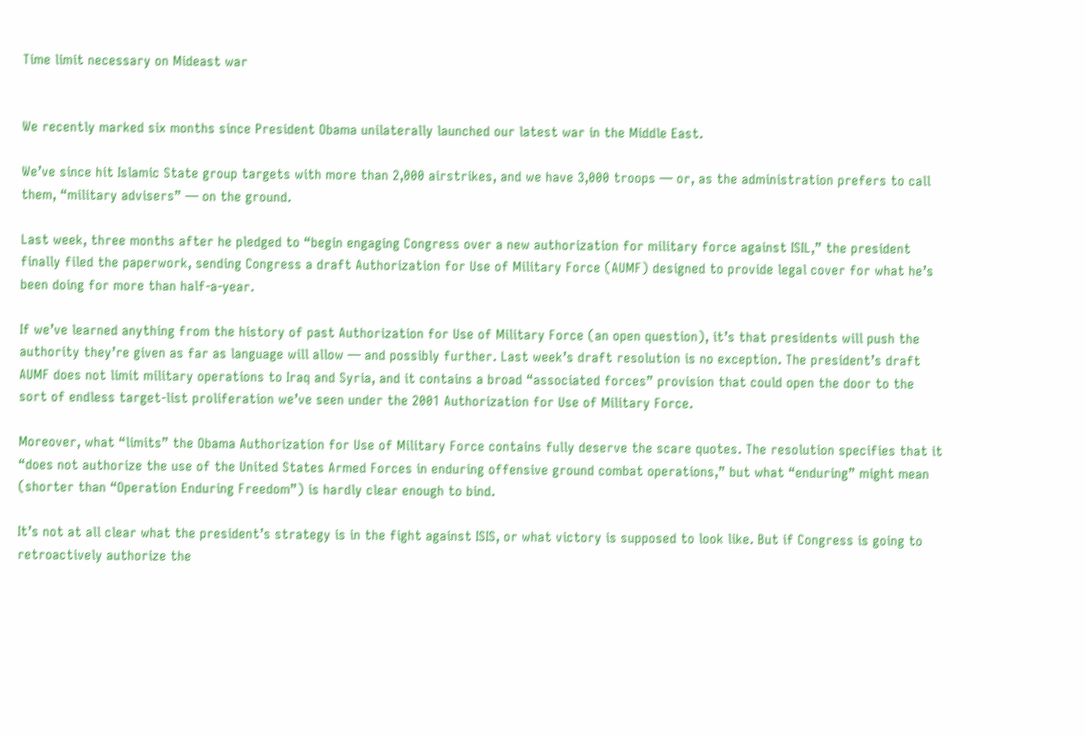Time limit necessary on Mideast war


We recently marked six months since President Obama unilaterally launched our latest war in the Middle East.

We’ve since hit Islamic State group targets with more than 2,000 airstrikes, and we have 3,000 troops — or, as the administration prefers to call them, “military advisers” — on the ground.

Last week, three months after he pledged to “begin engaging Congress over a new authorization for military force against ISIL,” the president finally filed the paperwork, sending Congress a draft Authorization for Use of Military Force (AUMF) designed to provide legal cover for what he’s been doing for more than half-a-year.

If we’ve learned anything from the history of past Authorization for Use of Military Force (an open question), it’s that presidents will push the authority they’re given as far as language will allow — and possibly further. Last week’s draft resolution is no exception. The president’s draft AUMF does not limit military operations to Iraq and Syria, and it contains a broad “associated forces” provision that could open the door to the sort of endless target-list proliferation we’ve seen under the 2001 Authorization for Use of Military Force.

Moreover, what “limits” the Obama Authorization for Use of Military Force contains fully deserve the scare quotes. The resolution specifies that it “does not authorize the use of the United States Armed Forces in enduring offensive ground combat operations,” but what “enduring” might mean (shorter than “Operation Enduring Freedom”) is hardly clear enough to bind.

It’s not at all clear what the president’s strategy is in the fight against ISIS, or what victory is supposed to look like. But if Congress is going to retroactively authorize the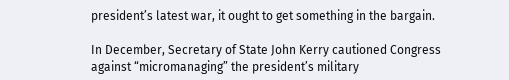president’s latest war, it ought to get something in the bargain.

In December, Secretary of State John Kerry cautioned Congress against “micromanaging” the president’s military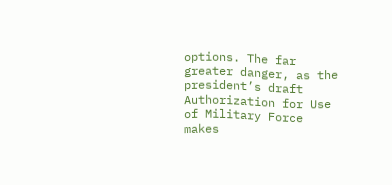options. The far greater danger, as the president’s draft Authorization for Use of Military Force makes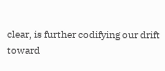clear, is further codifying our drift toward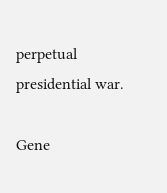perpetual presidential war.

Gene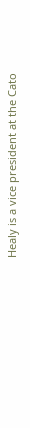Healy is a vice president at the Cato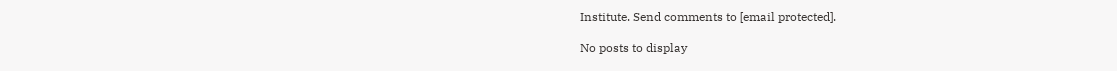Institute. Send comments to [email protected].

No posts to display